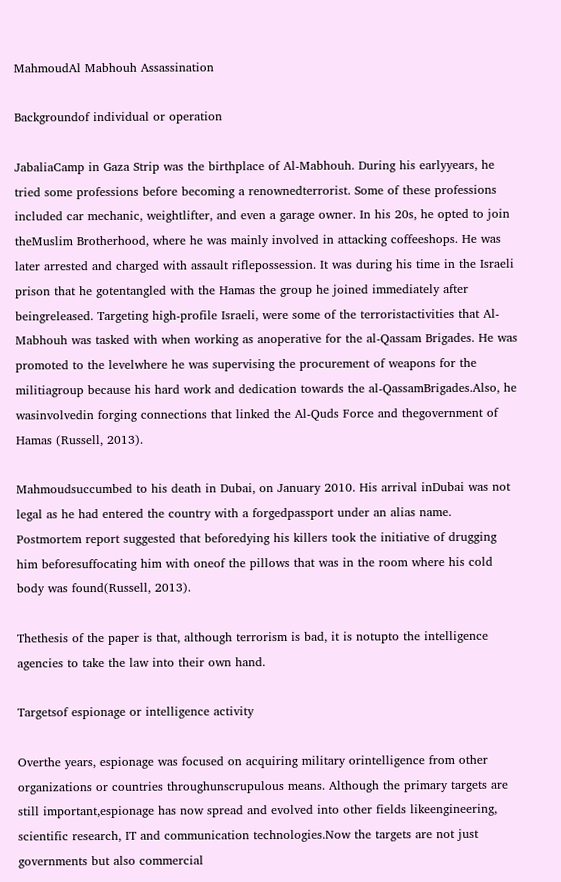MahmoudAl Mabhouh Assassination

Backgroundof individual or operation

JabaliaCamp in Gaza Strip was the birthplace of Al-Mabhouh. During his earlyyears, he tried some professions before becoming a renownedterrorist. Some of these professions included car mechanic, weightlifter, and even a garage owner. In his 20s, he opted to join theMuslim Brotherhood, where he was mainly involved in attacking coffeeshops. He was later arrested and charged with assault riflepossession. It was during his time in the Israeli prison that he gotentangled with the Hamas the group he joined immediately after beingreleased. Targeting high-profile Israeli, were some of the terroristactivities that Al-Mabhouh was tasked with when working as anoperative for the al-Qassam Brigades. He was promoted to the levelwhere he was supervising the procurement of weapons for the militiagroup because his hard work and dedication towards the al-QassamBrigades.Also, he wasinvolvedin forging connections that linked the Al-Quds Force and thegovernment of Hamas (Russell, 2013).

Mahmoudsuccumbed to his death in Dubai, on January 2010. His arrival inDubai was not legal as he had entered the country with a forgedpassport under an alias name. Postmortem report suggested that beforedying his killers took the initiative of drugging him beforesuffocating him with oneof the pillows that was in the room where his cold body was found(Russell, 2013).

Thethesis of the paper is that, although terrorism is bad, it is notupto the intelligence agencies to take the law into their own hand.

Targetsof espionage or intelligence activity

Overthe years, espionage was focused on acquiring military orintelligence from other organizations or countries throughunscrupulous means. Although the primary targets are still important,espionage has now spread and evolved into other fields likeengineering, scientific research, IT and communication technologies.Now the targets are not just governments but also commercial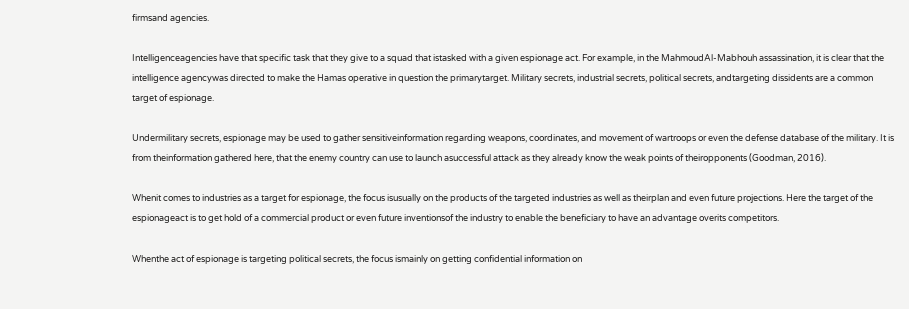firmsand agencies.

Intelligenceagencies have that specific task that they give to a squad that istasked with a given espionage act. For example, in the MahmoudAl-Mabhouh assassination, it is clear that the intelligence agencywas directed to make the Hamas operative in question the primarytarget. Military secrets, industrial secrets, political secrets, andtargeting dissidents are a common target of espionage.

Undermilitary secrets, espionage may be used to gather sensitiveinformation regarding weapons, coordinates, and movement of wartroops or even the defense database of the military. It is from theinformation gathered here, that the enemy country can use to launch asuccessful attack as they already know the weak points of theiropponents (Goodman, 2016).

Whenit comes to industries as a target for espionage, the focus isusually on the products of the targeted industries as well as theirplan and even future projections. Here the target of the espionageact is to get hold of a commercial product or even future inventionsof the industry to enable the beneficiary to have an advantage overits competitors.

Whenthe act of espionage is targeting political secrets, the focus ismainly on getting confidential information on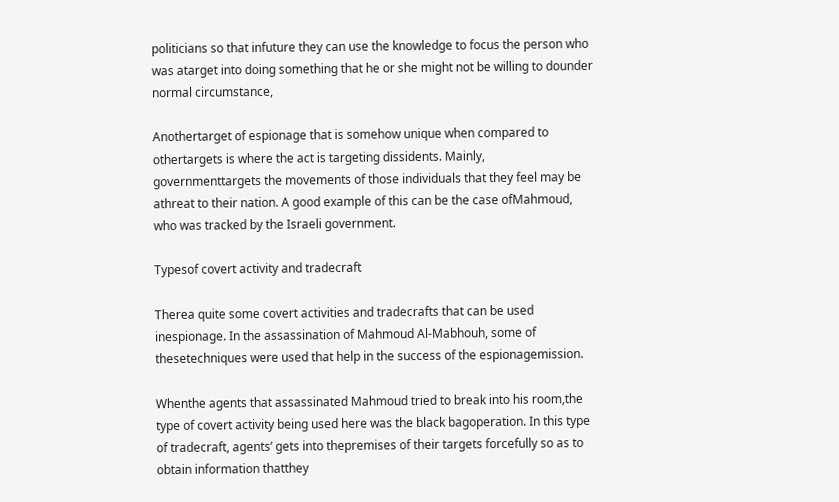politicians so that infuture they can use the knowledge to focus the person who was atarget into doing something that he or she might not be willing to dounder normal circumstance,

Anothertarget of espionage that is somehow unique when compared to othertargets is where the act is targeting dissidents. Mainly, governmenttargets the movements of those individuals that they feel may be athreat to their nation. A good example of this can be the case ofMahmoud, who was tracked by the Israeli government.

Typesof covert activity and tradecraft

Therea quite some covert activities and tradecrafts that can be used inespionage. In the assassination of Mahmoud Al-Mabhouh, some of thesetechniques were used that help in the success of the espionagemission.

Whenthe agents that assassinated Mahmoud tried to break into his room,the type of covert activity being used here was the black bagoperation. In this type of tradecraft, agents’ gets into thepremises of their targets forcefully so as to obtain information thatthey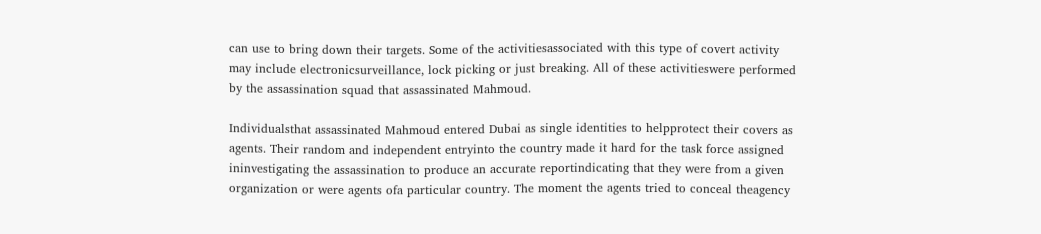can use to bring down their targets. Some of the activitiesassociated with this type of covert activity may include electronicsurveillance, lock picking or just breaking. All of these activitieswere performed by the assassination squad that assassinated Mahmoud.

Individualsthat assassinated Mahmoud entered Dubai as single identities to helpprotect their covers as agents. Their random and independent entryinto the country made it hard for the task force assigned ininvestigating the assassination to produce an accurate reportindicating that they were from a given organization or were agents ofa particular country. The moment the agents tried to conceal theagency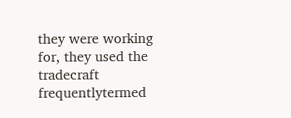they were working for, they used the tradecraft frequentlytermed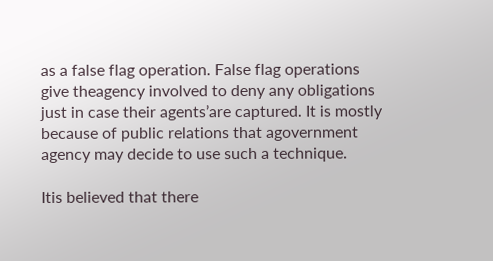as a false flag operation. False flag operations give theagency involved to deny any obligations just in case their agents’are captured. It is mostly because of public relations that agovernment agency may decide to use such a technique.

Itis believed that there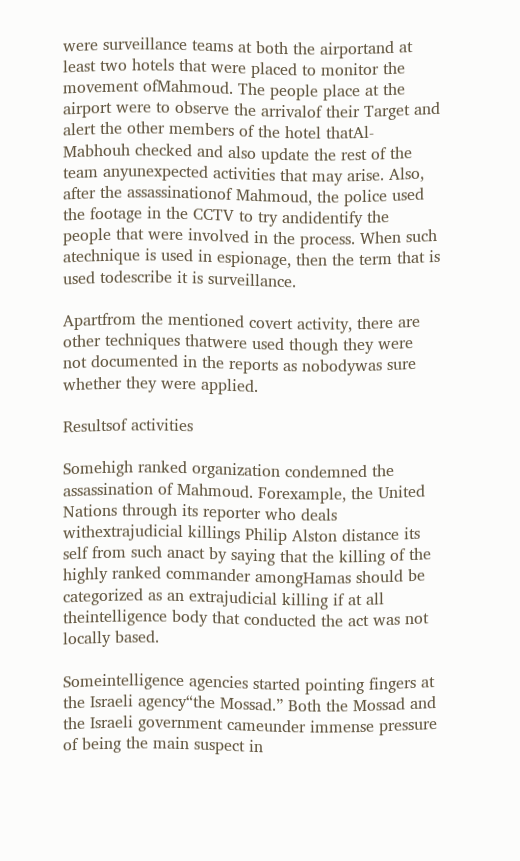were surveillance teams at both the airportand at least two hotels that were placed to monitor the movement ofMahmoud. The people place at the airport were to observe the arrivalof their Target and alert the other members of the hotel thatAl-Mabhouh checked and also update the rest of the team anyunexpected activities that may arise. Also, after the assassinationof Mahmoud, the police used the footage in the CCTV to try andidentify the people that were involved in the process. When such atechnique is used in espionage, then the term that is used todescribe it is surveillance.

Apartfrom the mentioned covert activity, there are other techniques thatwere used though they were not documented in the reports as nobodywas sure whether they were applied.

Resultsof activities

Somehigh ranked organization condemned the assassination of Mahmoud. Forexample, the United Nations through its reporter who deals withextrajudicial killings Philip Alston distance its self from such anact by saying that the killing of the highly ranked commander amongHamas should be categorized as an extrajudicial killing if at all theintelligence body that conducted the act was not locally based.

Someintelligence agencies started pointing fingers at the Israeli agency“the Mossad.” Both the Mossad and the Israeli government cameunder immense pressure of being the main suspect in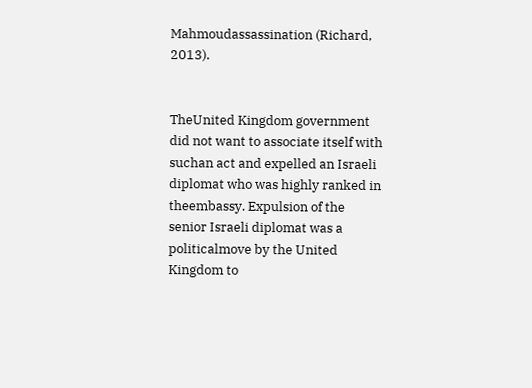Mahmoudassassination (Richard, 2013).


TheUnited Kingdom government did not want to associate itself with suchan act and expelled an Israeli diplomat who was highly ranked in theembassy. Expulsion of the senior Israeli diplomat was a politicalmove by the United Kingdom to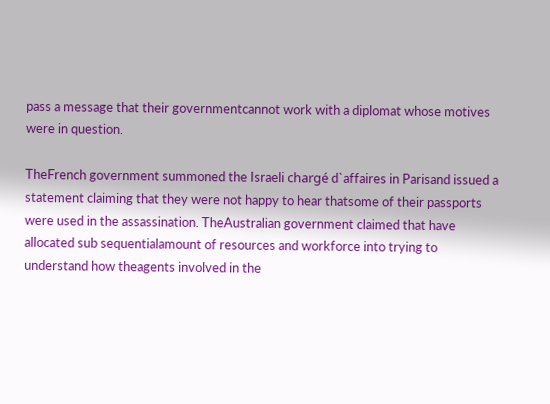pass a message that their governmentcannot work with a diplomat whose motives were in question.

TheFrench government summoned the Israeli chargé d`affaires in Parisand issued a statement claiming that they were not happy to hear thatsome of their passports were used in the assassination. TheAustralian government claimed that have allocated sub sequentialamount of resources and workforce into trying to understand how theagents involved in the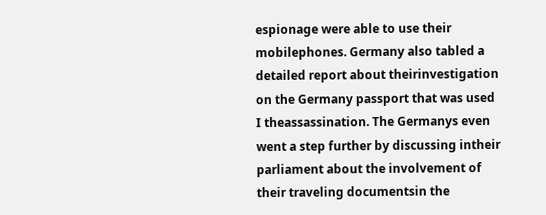espionage were able to use their mobilephones. Germany also tabled a detailed report about theirinvestigation on the Germany passport that was used I theassassination. The Germanys even went a step further by discussing intheir parliament about the involvement of their traveling documentsin the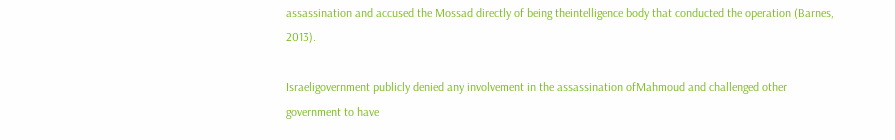assassination and accused the Mossad directly of being theintelligence body that conducted the operation (Barnes, 2013).

Israeligovernment publicly denied any involvement in the assassination ofMahmoud and challenged other government to have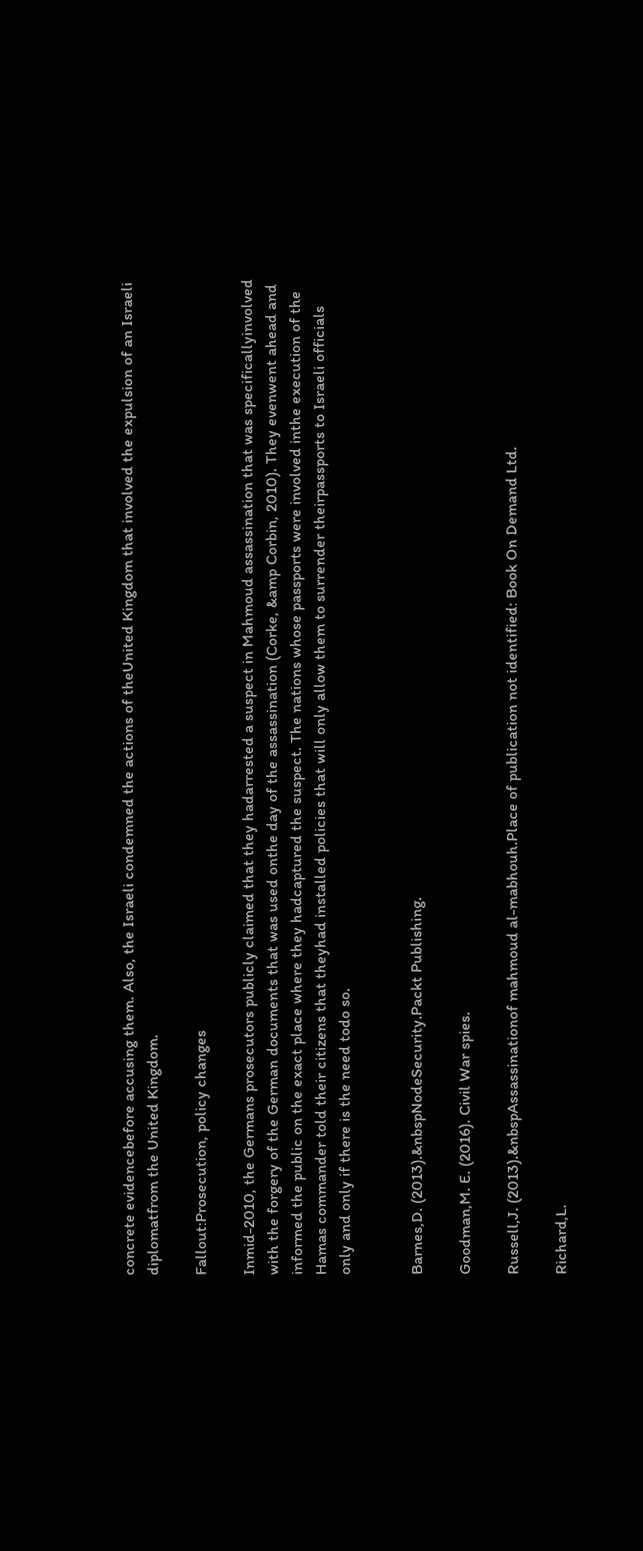concrete evidencebefore accusing them. Also, the Israeli condemned the actions of theUnited Kingdom that involved the expulsion of an Israeli diplomatfrom the United Kingdom.

Fallout:Prosecution, policy changes

Inmid-2010, the Germans prosecutors publicly claimed that they hadarrested a suspect in Mahmoud assassination that was specificallyinvolved with the forgery of the German documents that was used onthe day of the assassination (Corke, &amp Corbin, 2010). They evenwent ahead and informed the public on the exact place where they hadcaptured the suspect. The nations whose passports were involved inthe execution of the Hamas commander told their citizens that theyhad installed policies that will only allow them to surrender theirpassports to Israeli officials only and only if there is the need todo so.


Barnes,D. (2013).&nbspNodeSecurity.Packt Publishing.

Goodman,M. E. (2016). Civil War spies.

Russell,J. (2013).&nbspAssassinationof mahmoud al-mabhouh.Place of publication not identified: Book On Demand Ltd.

Richard,L.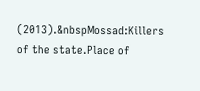(2013).&nbspMossad:Killers of the state.Place of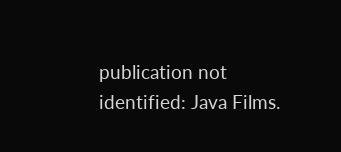publication not identified: Java Films.